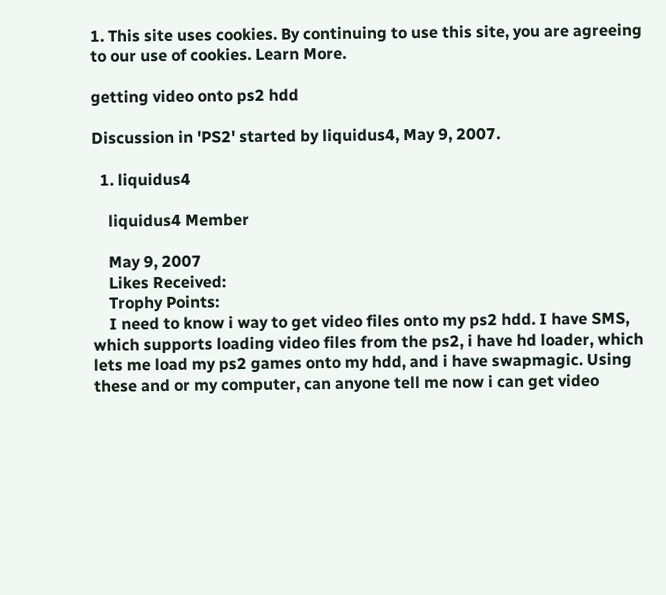1. This site uses cookies. By continuing to use this site, you are agreeing to our use of cookies. Learn More.

getting video onto ps2 hdd

Discussion in 'PS2' started by liquidus4, May 9, 2007.

  1. liquidus4

    liquidus4 Member

    May 9, 2007
    Likes Received:
    Trophy Points:
    I need to know i way to get video files onto my ps2 hdd. I have SMS, which supports loading video files from the ps2, i have hd loader, which lets me load my ps2 games onto my hdd, and i have swapmagic. Using these and or my computer, can anyone tell me now i can get video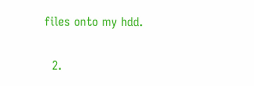files onto my hdd.

  2.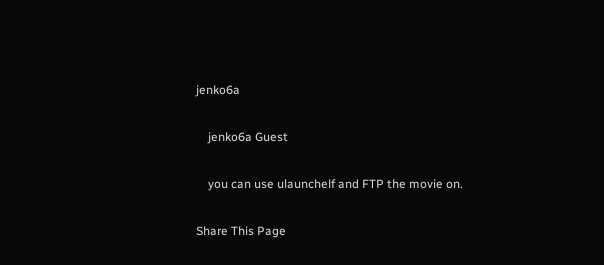jenko6a

    jenko6a Guest

    you can use ulaunchelf and FTP the movie on.

Share This Page